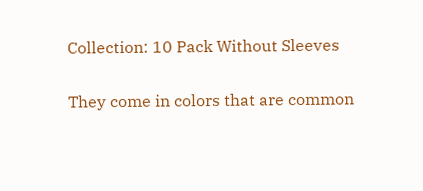Collection: 10 Pack Without Sleeves

They come in colors that are common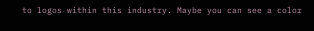to logos within this industry. Maybe you can see a color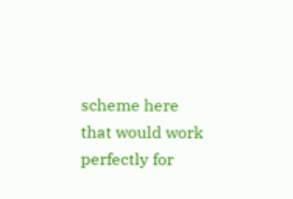scheme here that would work perfectly for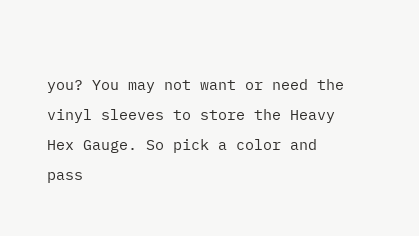you? You may not want or need the vinyl sleeves to store the Heavy Hex Gauge. So pick a color and pass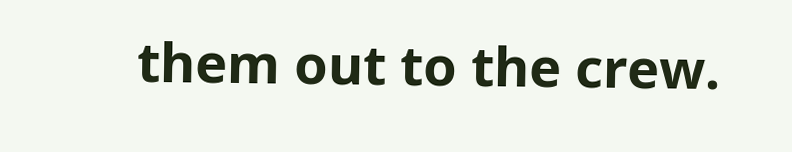them out to the crew.